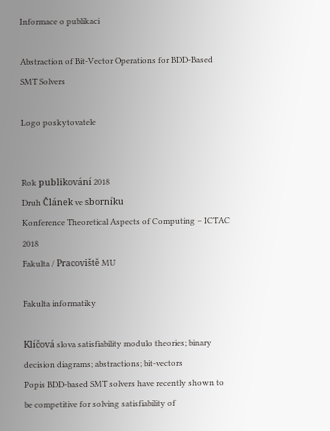Informace o publikaci

Abstraction of Bit-Vector Operations for BDD-Based SMT Solvers

Logo poskytovatele


Rok publikování 2018
Druh Článek ve sborníku
Konference Theoretical Aspects of Computing – ICTAC 2018
Fakulta / Pracoviště MU

Fakulta informatiky

Klíčová slova satisfiability modulo theories; binary decision diagrams; abstractions; bit-vectors
Popis BDD-based SMT solvers have recently shown to be competitive for solving satisfiability of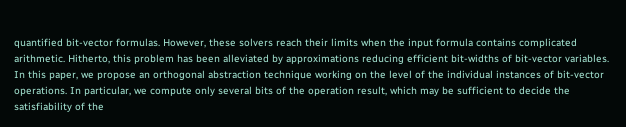quantified bit-vector formulas. However, these solvers reach their limits when the input formula contains complicated arithmetic. Hitherto, this problem has been alleviated by approximations reducing efficient bit-widths of bit-vector variables. In this paper, we propose an orthogonal abstraction technique working on the level of the individual instances of bit-vector operations. In particular, we compute only several bits of the operation result, which may be sufficient to decide the satisfiability of the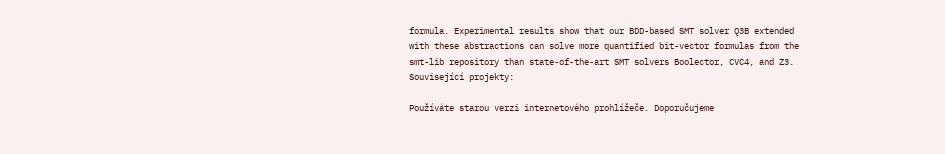formula. Experimental results show that our BDD-based SMT solver Q3B extended with these abstractions can solve more quantified bit-vector formulas from the smt-lib repository than state-of-the-art SMT solvers Boolector, CVC4, and Z3.
Související projekty:

Používáte starou verzi internetového prohlížeče. Doporučujeme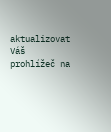aktualizovat Váš prohlížeč na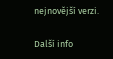nejnovější verzi.

Další info